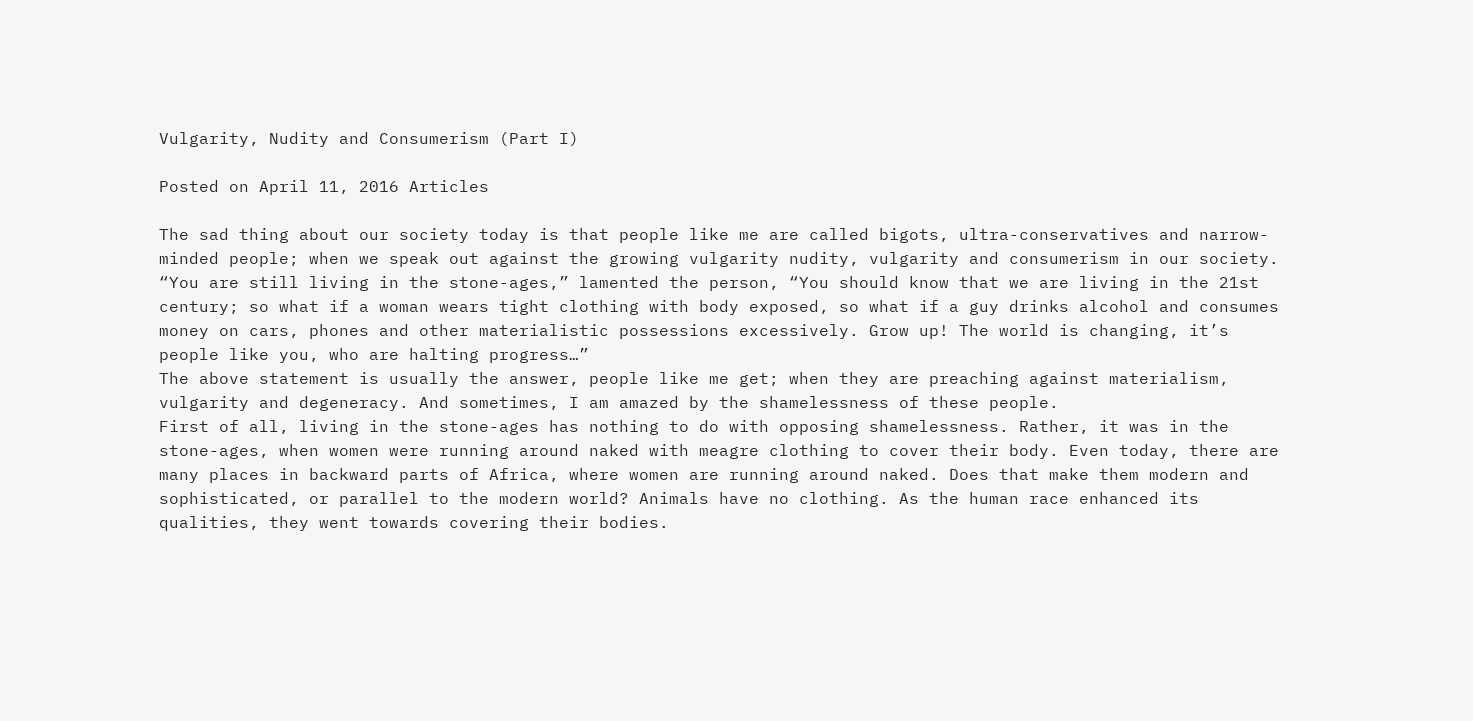Vulgarity, Nudity and Consumerism (Part I)

Posted on April 11, 2016 Articles

The sad thing about our society today is that people like me are called bigots, ultra-conservatives and narrow-minded people; when we speak out against the growing vulgarity nudity, vulgarity and consumerism in our society.
“You are still living in the stone-ages,” lamented the person, “You should know that we are living in the 21st century; so what if a woman wears tight clothing with body exposed, so what if a guy drinks alcohol and consumes money on cars, phones and other materialistic possessions excessively. Grow up! The world is changing, it’s people like you, who are halting progress…”
The above statement is usually the answer, people like me get; when they are preaching against materialism, vulgarity and degeneracy. And sometimes, I am amazed by the shamelessness of these people.
First of all, living in the stone-ages has nothing to do with opposing shamelessness. Rather, it was in the stone-ages, when women were running around naked with meagre clothing to cover their body. Even today, there are many places in backward parts of Africa, where women are running around naked. Does that make them modern and sophisticated, or parallel to the modern world? Animals have no clothing. As the human race enhanced its qualities, they went towards covering their bodies.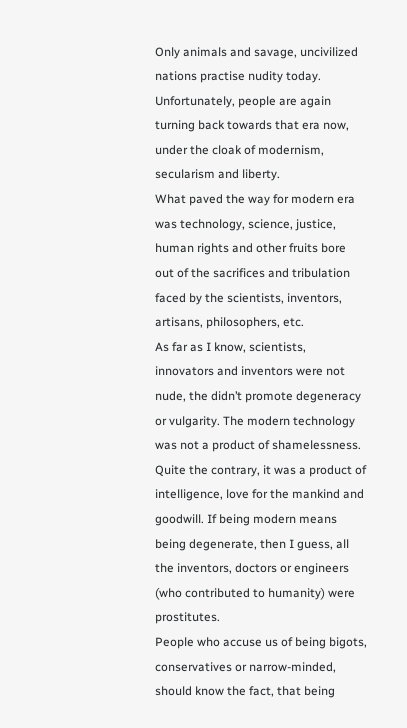Only animals and savage, uncivilized nations practise nudity today. Unfortunately, people are again turning back towards that era now, under the cloak of modernism, secularism and liberty.
What paved the way for modern era was technology, science, justice, human rights and other fruits bore out of the sacrifices and tribulation faced by the scientists, inventors, artisans, philosophers, etc.
As far as I know, scientists, innovators and inventors were not nude, the didn’t promote degeneracy or vulgarity. The modern technology was not a product of shamelessness. Quite the contrary, it was a product of intelligence, love for the mankind and goodwill. If being modern means being degenerate, then I guess, all the inventors, doctors or engineers (who contributed to humanity) were prostitutes.
People who accuse us of being bigots, conservatives or narrow-minded, should know the fact, that being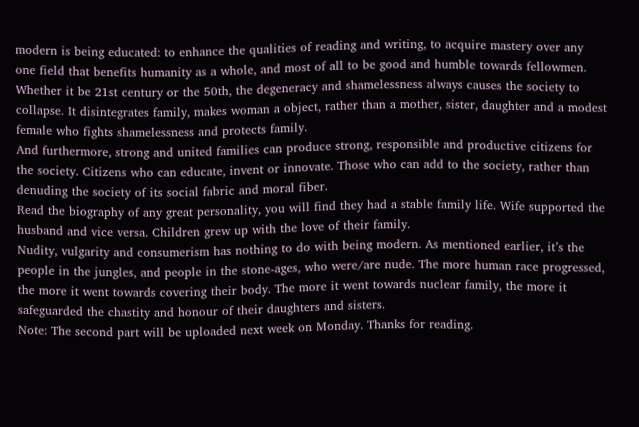modern is being educated: to enhance the qualities of reading and writing, to acquire mastery over any one field that benefits humanity as a whole, and most of all to be good and humble towards fellowmen.
Whether it be 21st century or the 50th, the degeneracy and shamelessness always causes the society to collapse. It disintegrates family, makes woman a object, rather than a mother, sister, daughter and a modest female who fights shamelessness and protects family.
And furthermore, strong and united families can produce strong, responsible and productive citizens for the society. Citizens who can educate, invent or innovate. Those who can add to the society, rather than denuding the society of its social fabric and moral fiber.
Read the biography of any great personality, you will find they had a stable family life. Wife supported the husband and vice versa. Children grew up with the love of their family.
Nudity, vulgarity and consumerism has nothing to do with being modern. As mentioned earlier, it’s the people in the jungles, and people in the stone-ages, who were/are nude. The more human race progressed, the more it went towards covering their body. The more it went towards nuclear family, the more it safeguarded the chastity and honour of their daughters and sisters.
Note: The second part will be uploaded next week on Monday. Thanks for reading.